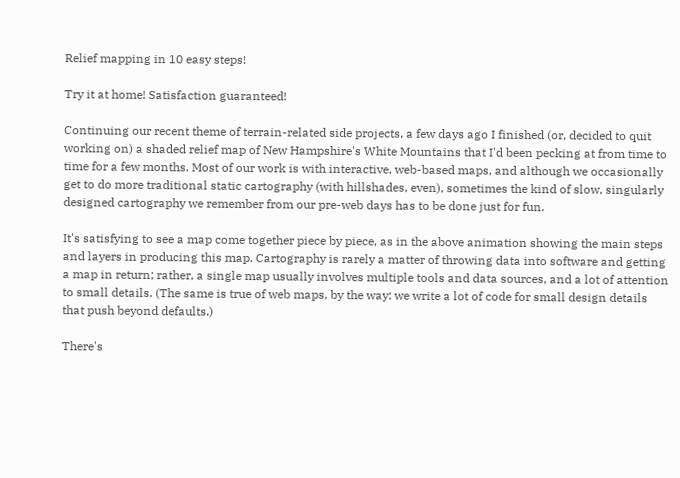Relief mapping in 10 easy steps!

Try it at home! Satisfaction guaranteed!

Continuing our recent theme of terrain-related side projects, a few days ago I finished (or, decided to quit working on) a shaded relief map of New Hampshire's White Mountains that I'd been pecking at from time to time for a few months. Most of our work is with interactive, web-based maps, and although we occasionally get to do more traditional static cartography (with hillshades, even), sometimes the kind of slow, singularly designed cartography we remember from our pre-web days has to be done just for fun.

It's satisfying to see a map come together piece by piece, as in the above animation showing the main steps and layers in producing this map. Cartography is rarely a matter of throwing data into software and getting a map in return; rather, a single map usually involves multiple tools and data sources, and a lot of attention to small details. (The same is true of web maps, by the way: we write a lot of code for small design details that push beyond defaults.)

There's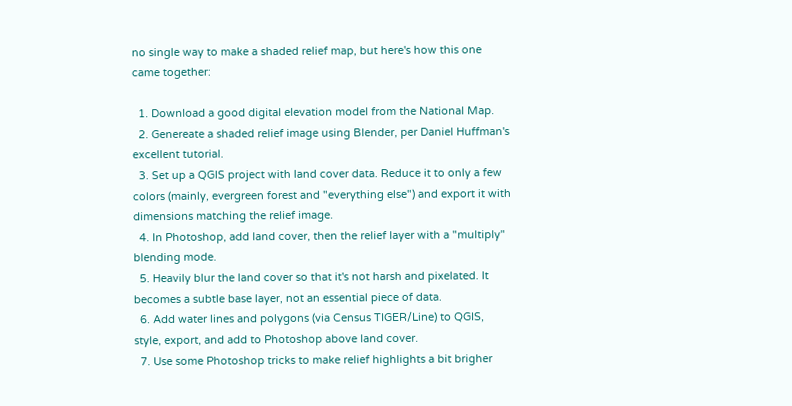no single way to make a shaded relief map, but here's how this one came together:

  1. Download a good digital elevation model from the National Map.
  2. Genereate a shaded relief image using Blender, per Daniel Huffman's excellent tutorial.
  3. Set up a QGIS project with land cover data. Reduce it to only a few colors (mainly, evergreen forest and "everything else") and export it with dimensions matching the relief image.
  4. In Photoshop, add land cover, then the relief layer with a "multiply" blending mode.
  5. Heavily blur the land cover so that it's not harsh and pixelated. It becomes a subtle base layer, not an essential piece of data.
  6. Add water lines and polygons (via Census TIGER/Line) to QGIS, style, export, and add to Photoshop above land cover.
  7. Use some Photoshop tricks to make relief highlights a bit brigher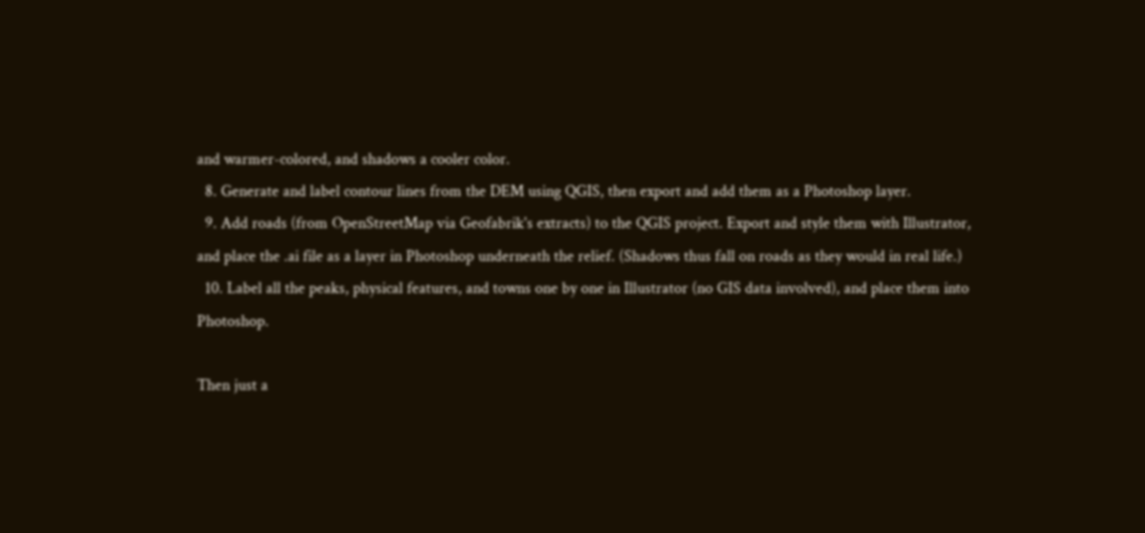and warmer-colored, and shadows a cooler color.
  8. Generate and label contour lines from the DEM using QGIS, then export and add them as a Photoshop layer.
  9. Add roads (from OpenStreetMap via Geofabrik's extracts) to the QGIS project. Export and style them with Illustrator, and place the .ai file as a layer in Photoshop underneath the relief. (Shadows thus fall on roads as they would in real life.)
  10. Label all the peaks, physical features, and towns one by one in Illustrator (no GIS data involved), and place them into Photoshop.

Then just a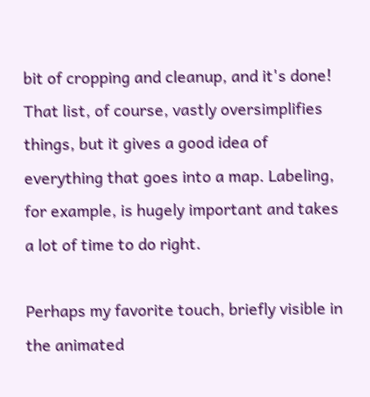bit of cropping and cleanup, and it's done! That list, of course, vastly oversimplifies things, but it gives a good idea of everything that goes into a map. Labeling, for example, is hugely important and takes a lot of time to do right.

Perhaps my favorite touch, briefly visible in the animated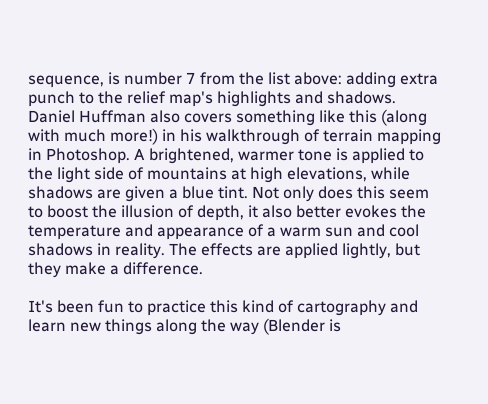sequence, is number 7 from the list above: adding extra punch to the relief map's highlights and shadows. Daniel Huffman also covers something like this (along with much more!) in his walkthrough of terrain mapping in Photoshop. A brightened, warmer tone is applied to the light side of mountains at high elevations, while shadows are given a blue tint. Not only does this seem to boost the illusion of depth, it also better evokes the temperature and appearance of a warm sun and cool shadows in reality. The effects are applied lightly, but they make a difference.

It's been fun to practice this kind of cartography and learn new things along the way (Blender is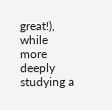great!), while more deeply studying a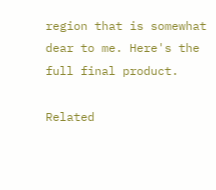region that is somewhat dear to me. Here's the full final product.

Related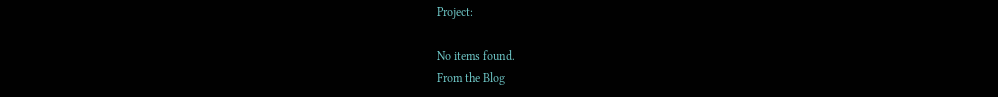Project:

No items found.
From the Blog